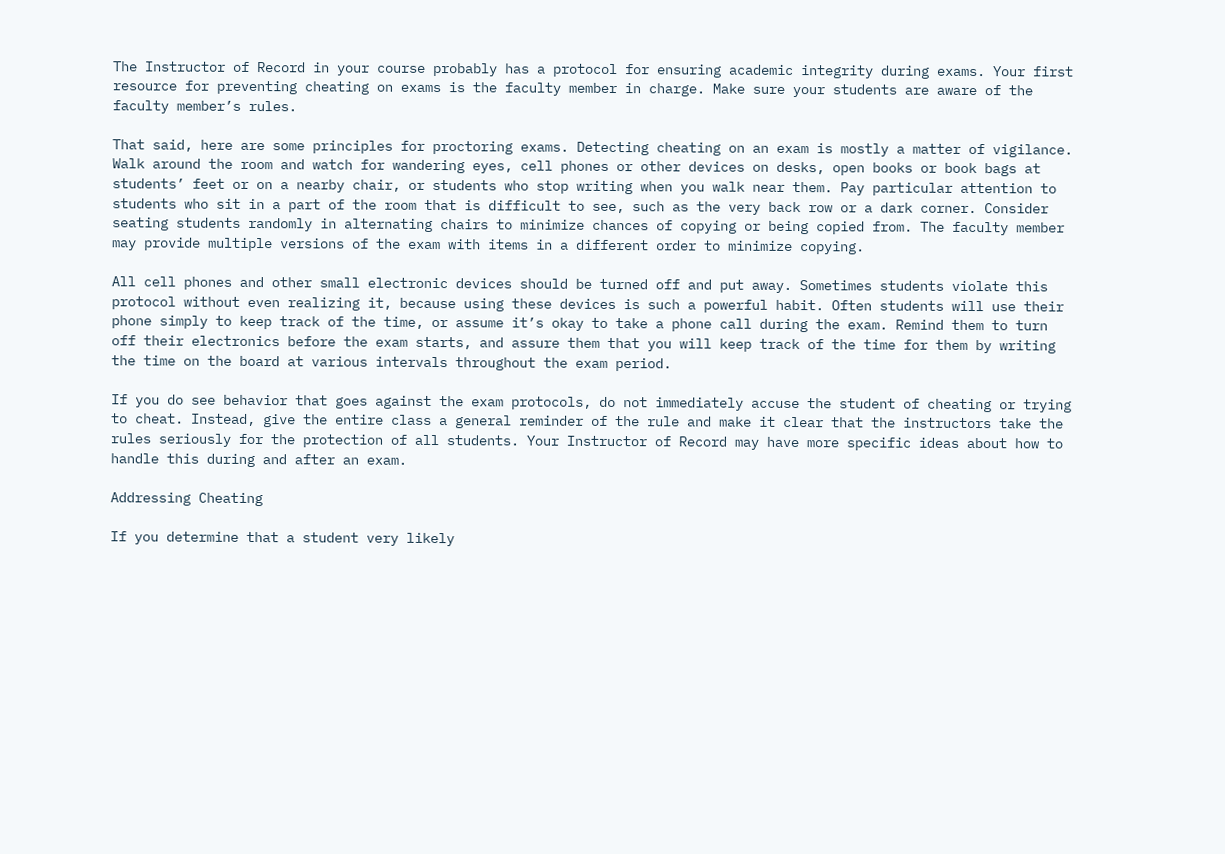The Instructor of Record in your course probably has a protocol for ensuring academic integrity during exams. Your first resource for preventing cheating on exams is the faculty member in charge. Make sure your students are aware of the faculty member’s rules.

That said, here are some principles for proctoring exams. Detecting cheating on an exam is mostly a matter of vigilance. Walk around the room and watch for wandering eyes, cell phones or other devices on desks, open books or book bags at students’ feet or on a nearby chair, or students who stop writing when you walk near them. Pay particular attention to students who sit in a part of the room that is difficult to see, such as the very back row or a dark corner. Consider seating students randomly in alternating chairs to minimize chances of copying or being copied from. The faculty member may provide multiple versions of the exam with items in a different order to minimize copying.

All cell phones and other small electronic devices should be turned off and put away. Sometimes students violate this protocol without even realizing it, because using these devices is such a powerful habit. Often students will use their phone simply to keep track of the time, or assume it’s okay to take a phone call during the exam. Remind them to turn off their electronics before the exam starts, and assure them that you will keep track of the time for them by writing the time on the board at various intervals throughout the exam period.

If you do see behavior that goes against the exam protocols, do not immediately accuse the student of cheating or trying to cheat. Instead, give the entire class a general reminder of the rule and make it clear that the instructors take the rules seriously for the protection of all students. Your Instructor of Record may have more specific ideas about how to handle this during and after an exam.

Addressing Cheating

If you determine that a student very likely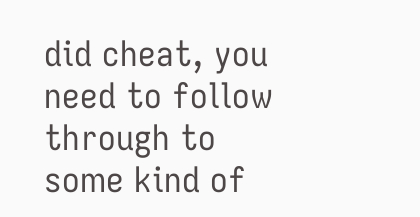did cheat, you need to follow through to some kind of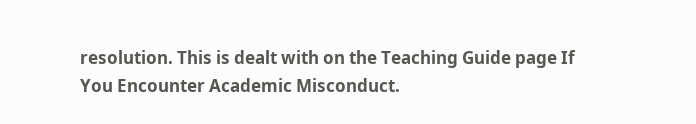resolution. This is dealt with on the Teaching Guide page If You Encounter Academic Misconduct.